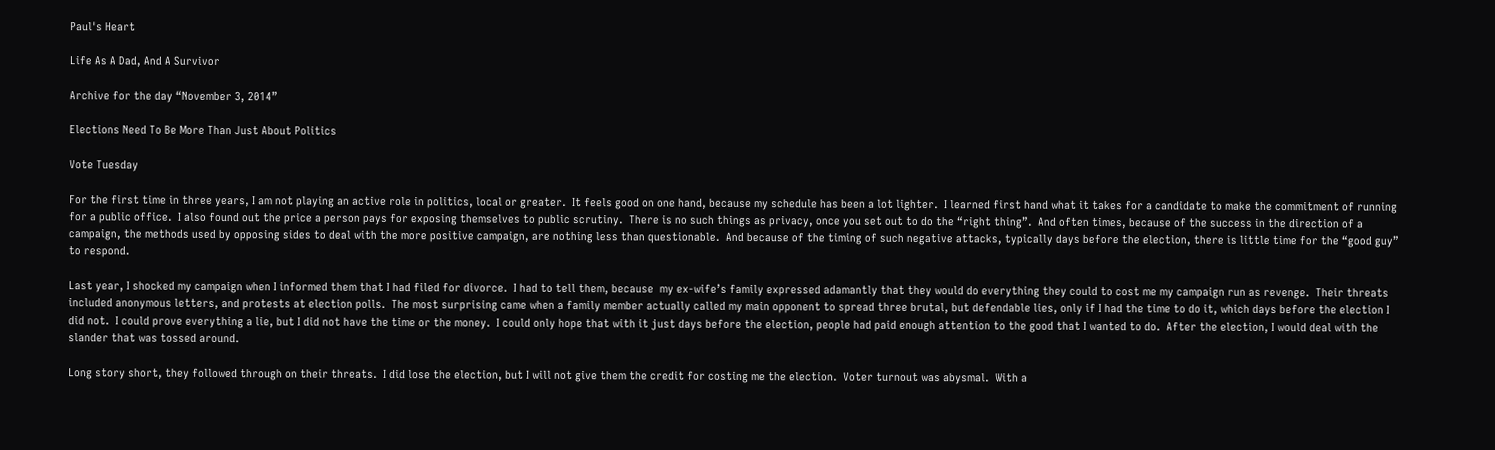Paul's Heart

Life As A Dad, And A Survivor

Archive for the day “November 3, 2014”

Elections Need To Be More Than Just About Politics

Vote Tuesday

For the first time in three years, I am not playing an active role in politics, local or greater.  It feels good on one hand, because my schedule has been a lot lighter.  I learned first hand what it takes for a candidate to make the commitment of running for a public office.  I also found out the price a person pays for exposing themselves to public scrutiny.  There is no such things as privacy, once you set out to do the “right thing”.  And often times, because of the success in the direction of a campaign, the methods used by opposing sides to deal with the more positive campaign, are nothing less than questionable.  And because of the timing of such negative attacks, typically days before the election, there is little time for the “good guy” to respond.

Last year, I shocked my campaign when I informed them that I had filed for divorce.  I had to tell them, because  my ex-wife’s family expressed adamantly that they would do everything they could to cost me my campaign run as revenge.  Their threats included anonymous letters, and protests at election polls.  The most surprising came when a family member actually called my main opponent to spread three brutal, but defendable lies, only if I had the time to do it, which days before the election I did not.  I could prove everything a lie, but I did not have the time or the money.  I could only hope that with it just days before the election, people had paid enough attention to the good that I wanted to do.  After the election, I would deal with the slander that was tossed around.

Long story short, they followed through on their threats.  I did lose the election, but I will not give them the credit for costing me the election.  Voter turnout was abysmal.  With a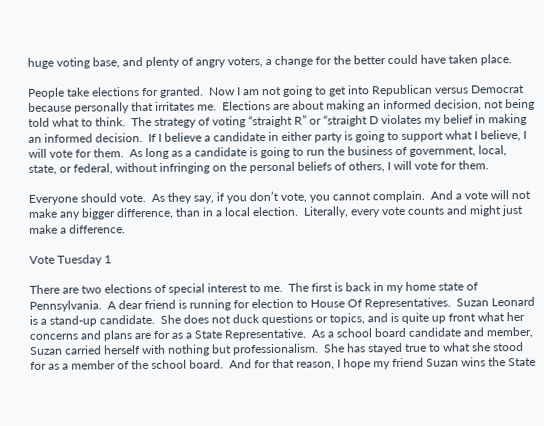huge voting base, and plenty of angry voters, a change for the better could have taken place.

People take elections for granted.  Now I am not going to get into Republican versus Democrat because personally that irritates me.  Elections are about making an informed decision, not being told what to think.  The strategy of voting “straight R” or “straight D violates my belief in making an informed decision.  If I believe a candidate in either party is going to support what I believe, I will vote for them.  As long as a candidate is going to run the business of government, local, state, or federal, without infringing on the personal beliefs of others, I will vote for them.

Everyone should vote.  As they say, if you don’t vote, you cannot complain.  And a vote will not make any bigger difference, than in a local election.  Literally, every vote counts and might just make a difference.

Vote Tuesday 1

There are two elections of special interest to me.  The first is back in my home state of Pennsylvania.  A dear friend is running for election to House Of Representatives.  Suzan Leonard is a stand-up candidate.  She does not duck questions or topics, and is quite up front what her concerns and plans are for as a State Representative.  As a school board candidate and member, Suzan carried herself with nothing but professionalism.  She has stayed true to what she stood for as a member of the school board.  And for that reason, I hope my friend Suzan wins the State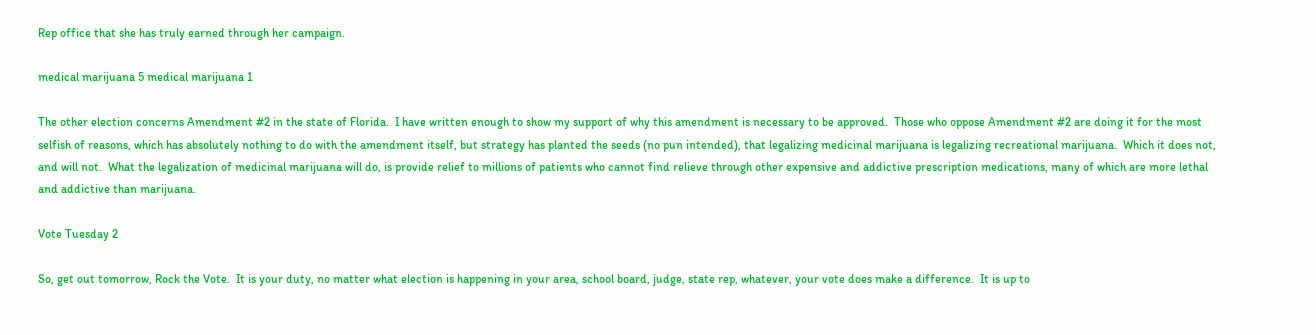Rep office that she has truly earned through her campaign.

medical marijuana 5 medical marijuana 1

The other election concerns Amendment #2 in the state of Florida.  I have written enough to show my support of why this amendment is necessary to be approved.  Those who oppose Amendment #2 are doing it for the most selfish of reasons, which has absolutely nothing to do with the amendment itself, but strategy has planted the seeds (no pun intended), that legalizing medicinal marijuana is legalizing recreational marijuana.  Which it does not, and will not.  What the legalization of medicinal marijuana will do, is provide relief to millions of patients who cannot find relieve through other expensive and addictive prescription medications, many of which are more lethal and addictive than marijuana.

Vote Tuesday 2

So, get out tomorrow, Rock the Vote.  It is your duty, no matter what election is happening in your area, school board, judge, state rep, whatever, your vote does make a difference.  It is up to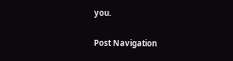you.

Post Navigation